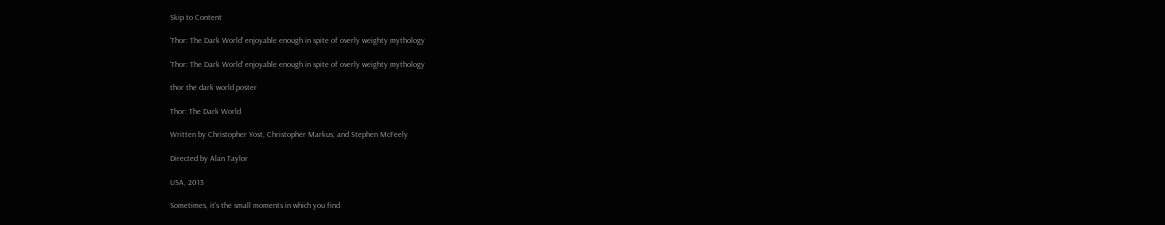Skip to Content

‘Thor: The Dark World’ enjoyable enough in spite of overly weighty mythology

‘Thor: The Dark World’ enjoyable enough in spite of overly weighty mythology

thor the dark world poster

Thor: The Dark World

Written by Christopher Yost, Christopher Markus, and Stephen McFeely

Directed by Alan Taylor

USA, 2013

Sometimes, it’s the small moments in which you find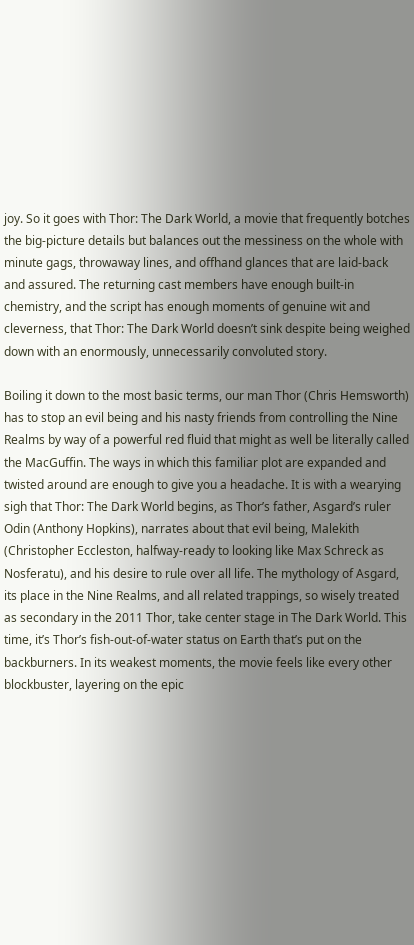joy. So it goes with Thor: The Dark World, a movie that frequently botches the big-picture details but balances out the messiness on the whole with minute gags, throwaway lines, and offhand glances that are laid-back and assured. The returning cast members have enough built-in chemistry, and the script has enough moments of genuine wit and cleverness, that Thor: The Dark World doesn’t sink despite being weighed down with an enormously, unnecessarily convoluted story.

Boiling it down to the most basic terms, our man Thor (Chris Hemsworth) has to stop an evil being and his nasty friends from controlling the Nine Realms by way of a powerful red fluid that might as well be literally called the MacGuffin. The ways in which this familiar plot are expanded and twisted around are enough to give you a headache. It is with a wearying sigh that Thor: The Dark World begins, as Thor’s father, Asgard’s ruler Odin (Anthony Hopkins), narrates about that evil being, Malekith (Christopher Eccleston, halfway-ready to looking like Max Schreck as Nosferatu), and his desire to rule over all life. The mythology of Asgard, its place in the Nine Realms, and all related trappings, so wisely treated as secondary in the 2011 Thor, take center stage in The Dark World. This time, it’s Thor’s fish-out-of-water status on Earth that’s put on the backburners. In its weakest moments, the movie feels like every other blockbuster, layering on the epic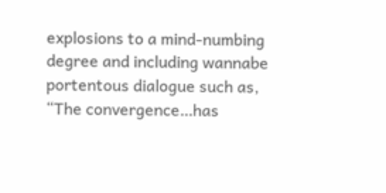explosions to a mind-numbing degree and including wannabe portentous dialogue such as, “The convergence…has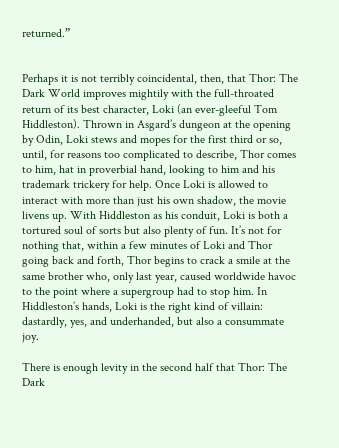returned.”


Perhaps it is not terribly coincidental, then, that Thor: The Dark World improves mightily with the full-throated return of its best character, Loki (an ever-gleeful Tom Hiddleston). Thrown in Asgard’s dungeon at the opening by Odin, Loki stews and mopes for the first third or so, until, for reasons too complicated to describe, Thor comes to him, hat in proverbial hand, looking to him and his trademark trickery for help. Once Loki is allowed to interact with more than just his own shadow, the movie livens up. With Hiddleston as his conduit, Loki is both a tortured soul of sorts but also plenty of fun. It’s not for nothing that, within a few minutes of Loki and Thor going back and forth, Thor begins to crack a smile at the same brother who, only last year, caused worldwide havoc to the point where a supergroup had to stop him. In Hiddleston’s hands, Loki is the right kind of villain: dastardly, yes, and underhanded, but also a consummate joy.

There is enough levity in the second half that Thor: The Dark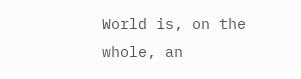World is, on the whole, an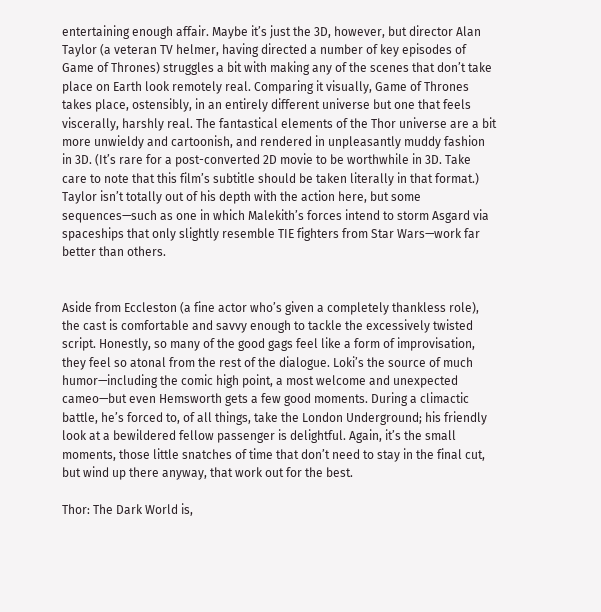entertaining enough affair. Maybe it’s just the 3D, however, but director Alan Taylor (a veteran TV helmer, having directed a number of key episodes of Game of Thrones) struggles a bit with making any of the scenes that don’t take place on Earth look remotely real. Comparing it visually, Game of Thrones takes place, ostensibly, in an entirely different universe but one that feels viscerally, harshly real. The fantastical elements of the Thor universe are a bit more unwieldy and cartoonish, and rendered in unpleasantly muddy fashion in 3D. (It’s rare for a post-converted 2D movie to be worthwhile in 3D. Take care to note that this film’s subtitle should be taken literally in that format.) Taylor isn’t totally out of his depth with the action here, but some sequences—such as one in which Malekith’s forces intend to storm Asgard via spaceships that only slightly resemble TIE fighters from Star Wars—work far better than others.


Aside from Eccleston (a fine actor who’s given a completely thankless role), the cast is comfortable and savvy enough to tackle the excessively twisted script. Honestly, so many of the good gags feel like a form of improvisation, they feel so atonal from the rest of the dialogue. Loki’s the source of much humor—including the comic high point, a most welcome and unexpected cameo—but even Hemsworth gets a few good moments. During a climactic battle, he’s forced to, of all things, take the London Underground; his friendly look at a bewildered fellow passenger is delightful. Again, it’s the small moments, those little snatches of time that don’t need to stay in the final cut, but wind up there anyway, that work out for the best.

Thor: The Dark World is,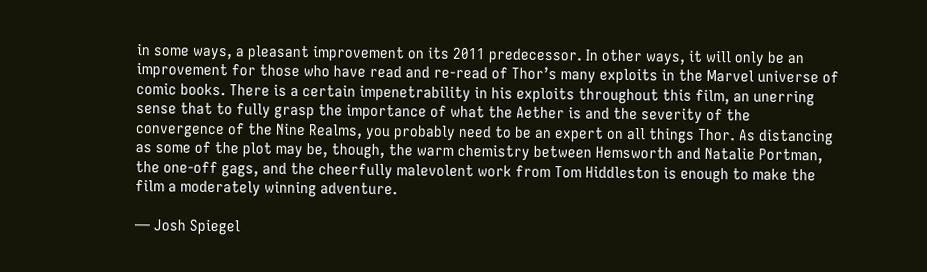in some ways, a pleasant improvement on its 2011 predecessor. In other ways, it will only be an improvement for those who have read and re-read of Thor’s many exploits in the Marvel universe of comic books. There is a certain impenetrability in his exploits throughout this film, an unerring sense that to fully grasp the importance of what the Aether is and the severity of the convergence of the Nine Realms, you probably need to be an expert on all things Thor. As distancing as some of the plot may be, though, the warm chemistry between Hemsworth and Natalie Portman, the one-off gags, and the cheerfully malevolent work from Tom Hiddleston is enough to make the film a moderately winning adventure.

— Josh Spiegel